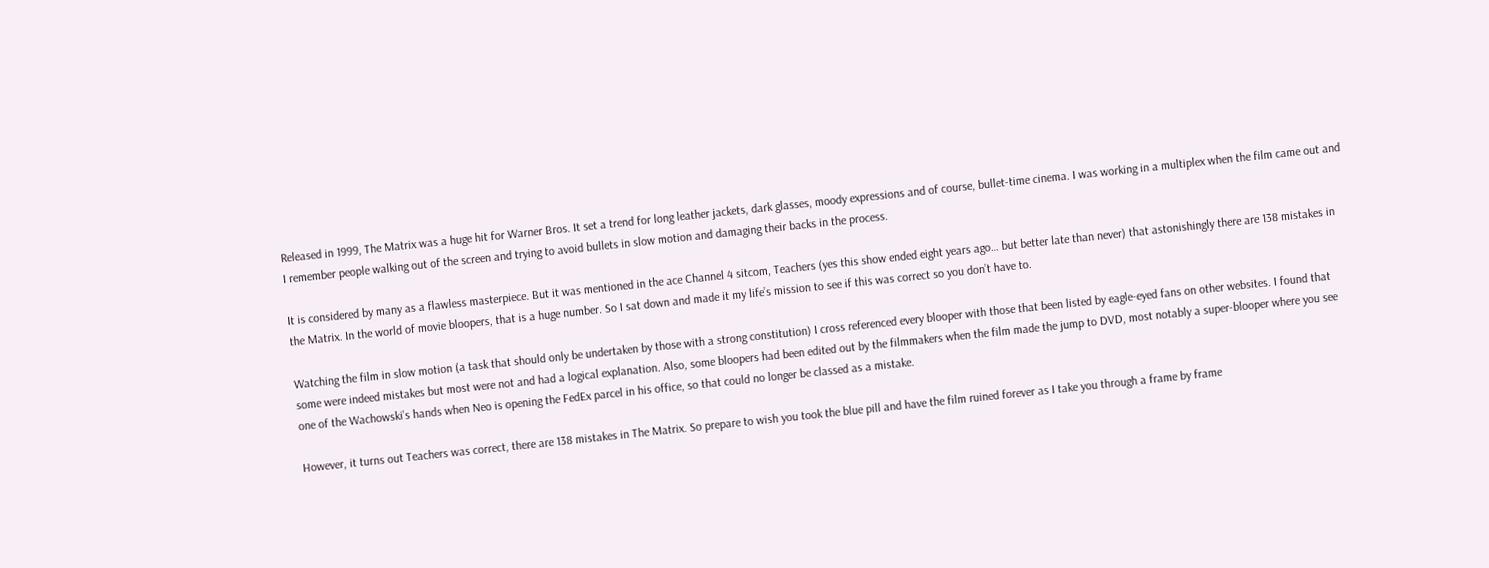Released in 1999, The Matrix was a huge hit for Warner Bros. It set a trend for long leather jackets, dark glasses, moody expressions and of course, bullet-time cinema. I was working in a multiplex when the film came out and I remember people walking out of the screen and trying to avoid bullets in slow motion and damaging their backs in the process.

It is considered by many as a flawless masterpiece. But it was mentioned in the ace Channel 4 sitcom, Teachers (yes this show ended eight years ago… but better late than never) that astonishingly there are 138 mistakes in the Matrix. In the world of movie bloopers, that is a huge number. So I sat down and made it my life’s mission to see if this was correct so you don’t have to.

Watching the film in slow motion (a task that should only be undertaken by those with a strong constitution) I cross referenced every blooper with those that been listed by eagle-eyed fans on other websites. I found that some were indeed mistakes but most were not and had a logical explanation. Also, some bloopers had been edited out by the filmmakers when the film made the jump to DVD, most notably a super-blooper where you see one of the Wachowski’s hands when Neo is opening the FedEx parcel in his office, so that could no longer be classed as a mistake.

However, it turns out Teachers was correct, there are 138 mistakes in The Matrix. So prepare to wish you took the blue pill and have the film ruined forever as I take you through a frame by frame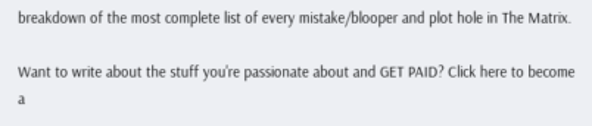breakdown of the most complete list of every mistake/blooper and plot hole in The Matrix.

Want to write about the stuff you're passionate about and GET PAID? Click here to become a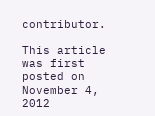contributor.

This article was first posted on November 4, 2012